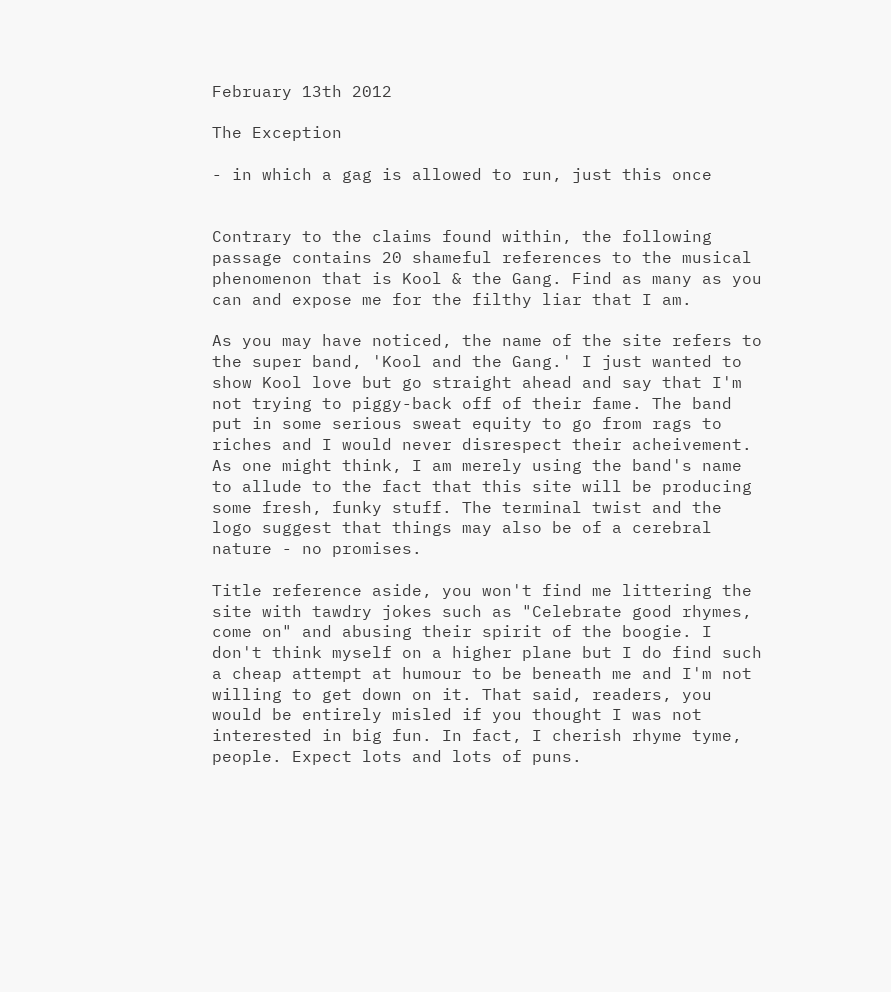February 13th 2012

The Exception

- in which a gag is allowed to run, just this once


Contrary to the claims found within, the following passage contains 20 shameful references to the musical phenomenon that is Kool & the Gang. Find as many as you can and expose me for the filthy liar that I am.

As you may have noticed, the name of the site refers to the super band, 'Kool and the Gang.' I just wanted to show Kool love but go straight ahead and say that I'm not trying to piggy-back off of their fame. The band put in some serious sweat equity to go from rags to riches and I would never disrespect their acheivement. As one might think, I am merely using the band's name to allude to the fact that this site will be producing some fresh, funky stuff. The terminal twist and the logo suggest that things may also be of a cerebral nature - no promises.

Title reference aside, you won't find me littering the site with tawdry jokes such as "Celebrate good rhymes, come on" and abusing their spirit of the boogie. I don't think myself on a higher plane but I do find such a cheap attempt at humour to be beneath me and I'm not willing to get down on it. That said, readers, you would be entirely misled if you thought I was not interested in big fun. In fact, I cherish rhyme tyme, people. Expect lots and lots of puns.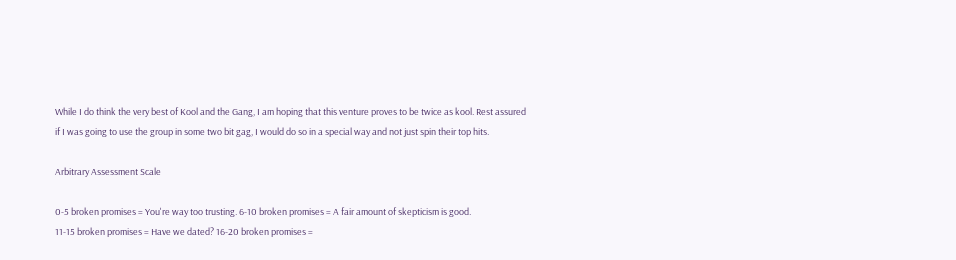While I do think the very best of Kool and the Gang, I am hoping that this venture proves to be twice as kool. Rest assured if I was going to use the group in some two bit gag, I would do so in a special way and not just spin their top hits.

Arbitrary Assessment Scale

0-5 broken promises = You're way too trusting. 6-10 broken promises = A fair amount of skepticism is good.
11-15 broken promises = Have we dated? 16-20 broken promises =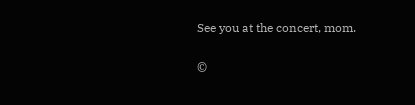See you at the concert, mom.

©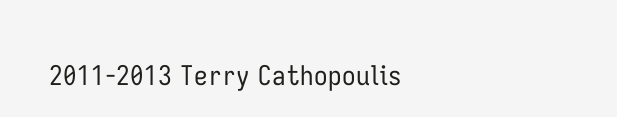2011-2013 Terry Cathopoulis